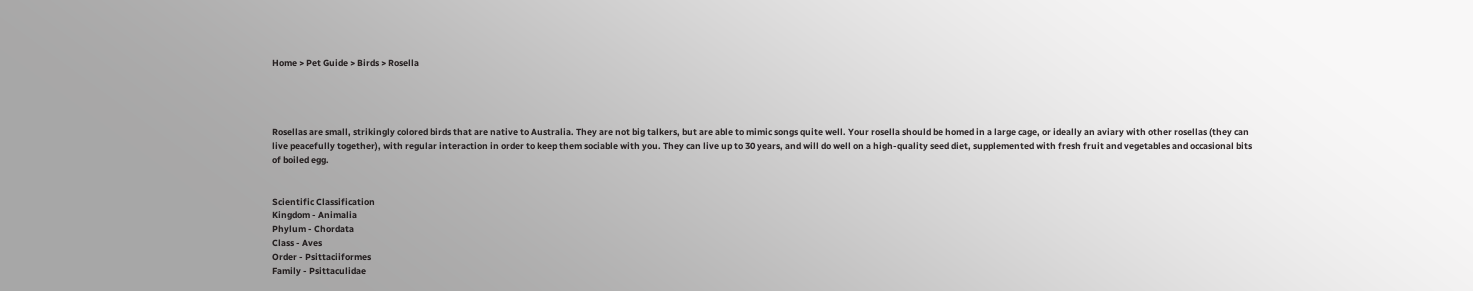Home > Pet Guide > Birds > Rosella




Rosellas are small, strikingly colored birds that are native to Australia. They are not big talkers, but are able to mimic songs quite well. Your rosella should be homed in a large cage, or ideally an aviary with other rosellas (they can live peacefully together), with regular interaction in order to keep them sociable with you. They can live up to 30 years, and will do well on a high-quality seed diet, supplemented with fresh fruit and vegetables and occasional bits of boiled egg.


Scientific Classification
Kingdom - Animalia
Phylum - Chordata
Class - Aves
Order - Psittaciiformes
Family - Psittaculidae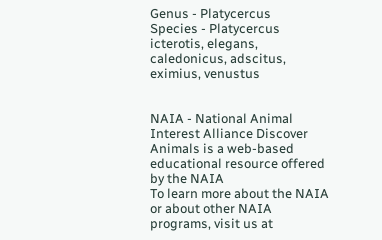Genus - Platycercus
Species - Platycercus icterotis, elegans, caledonicus, adscitus, eximius, venustus


NAIA - National Animal Interest Alliance Discover Animals is a web-based educational resource offered by the NAIA
To learn more about the NAIA or about other NAIA programs, visit us at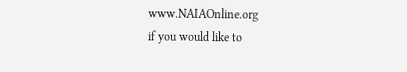www.NAIAOnline.org
if you would like to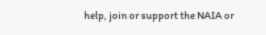help, join or support the NAIA or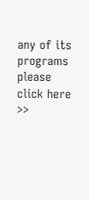any of its programs please click here >>